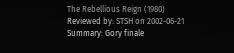The Rebellious Reign (1980)
Reviewed by: STSH on 2002-06-21
Summary: Gory finale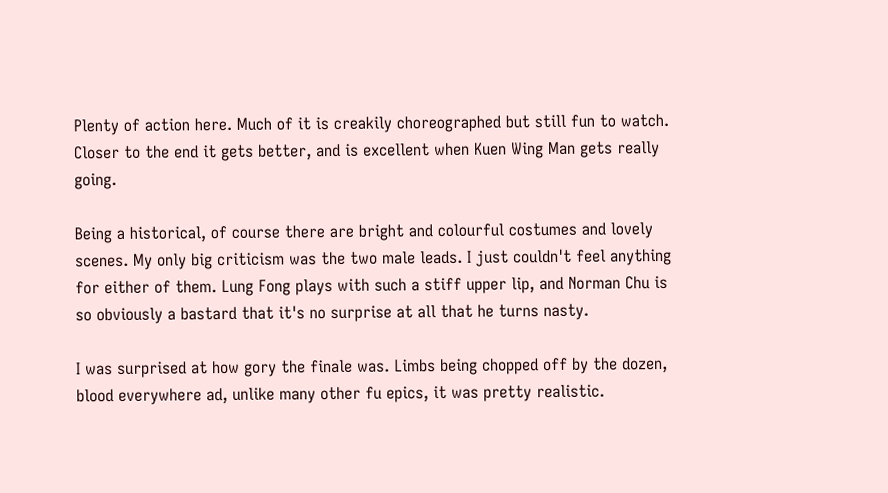Plenty of action here. Much of it is creakily choreographed but still fun to watch. Closer to the end it gets better, and is excellent when Kuen Wing Man gets really going.

Being a historical, of course there are bright and colourful costumes and lovely scenes. My only big criticism was the two male leads. I just couldn't feel anything for either of them. Lung Fong plays with such a stiff upper lip, and Norman Chu is so obviously a bastard that it's no surprise at all that he turns nasty.

I was surprised at how gory the finale was. Limbs being chopped off by the dozen, blood everywhere ad, unlike many other fu epics, it was pretty realistic.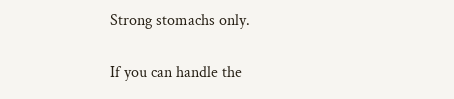Strong stomachs only.

If you can handle the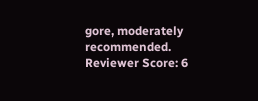gore, moderately recommended.
Reviewer Score: 6